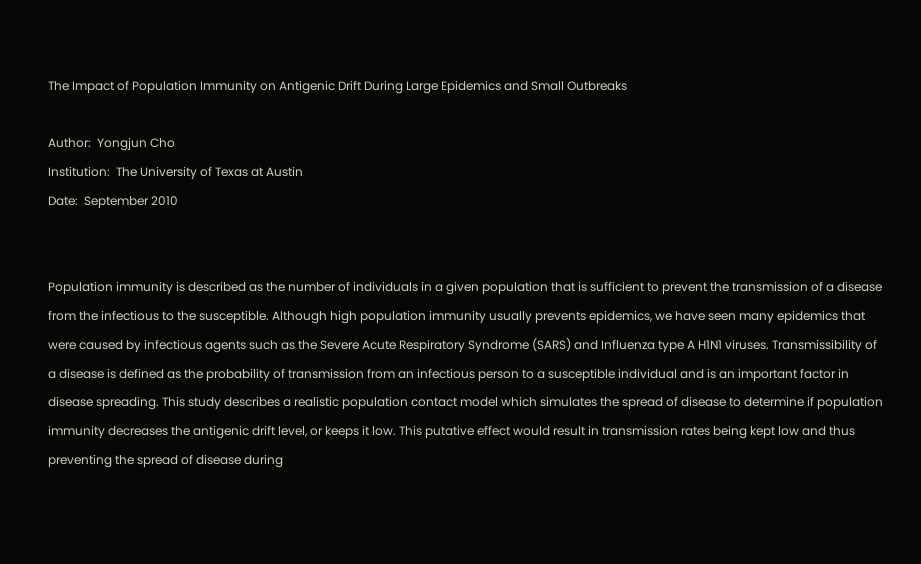The Impact of Population Immunity on Antigenic Drift During Large Epidemics and Small Outbreaks

Author:  Yongjun Cho
Institution:  The University of Texas at Austin
Date:  September 2010


Population immunity is described as the number of individuals in a given population that is sufficient to prevent the transmission of a disease from the infectious to the susceptible. Although high population immunity usually prevents epidemics, we have seen many epidemics that were caused by infectious agents such as the Severe Acute Respiratory Syndrome (SARS) and Influenza type A H1N1 viruses. Transmissibility of a disease is defined as the probability of transmission from an infectious person to a susceptible individual and is an important factor in disease spreading. This study describes a realistic population contact model which simulates the spread of disease to determine if population immunity decreases the antigenic drift level, or keeps it low. This putative effect would result in transmission rates being kept low and thus preventing the spread of disease during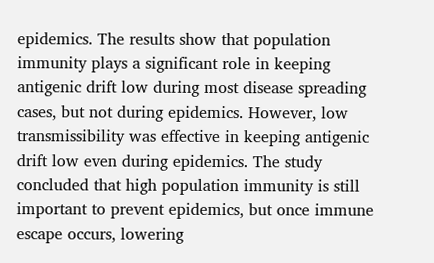epidemics. The results show that population immunity plays a significant role in keeping antigenic drift low during most disease spreading cases, but not during epidemics. However, low transmissibility was effective in keeping antigenic drift low even during epidemics. The study concluded that high population immunity is still important to prevent epidemics, but once immune escape occurs, lowering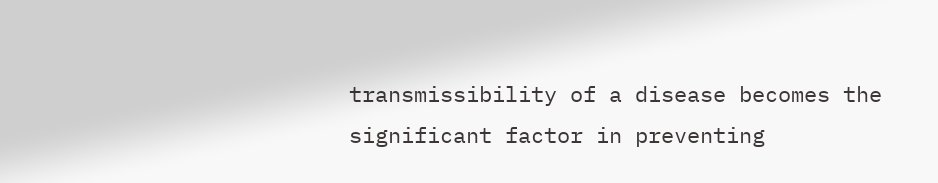transmissibility of a disease becomes the significant factor in preventing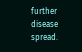further disease spread.